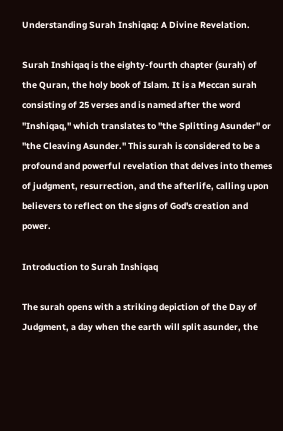Understanding Surah Inshiqaq: A Divine Revelation.

Surah Inshiqaq is the eighty-fourth chapter (surah) of the Quran, the holy book of Islam. It is a Meccan surah consisting of 25 verses and is named after the word "Inshiqaq," which translates to "the Splitting Asunder" or "the Cleaving Asunder." This surah is considered to be a profound and powerful revelation that delves into themes of judgment, resurrection, and the afterlife, calling upon believers to reflect on the signs of God's creation and power.

Introduction to Surah Inshiqaq

The surah opens with a striking depiction of the Day of Judgment, a day when the earth will split asunder, the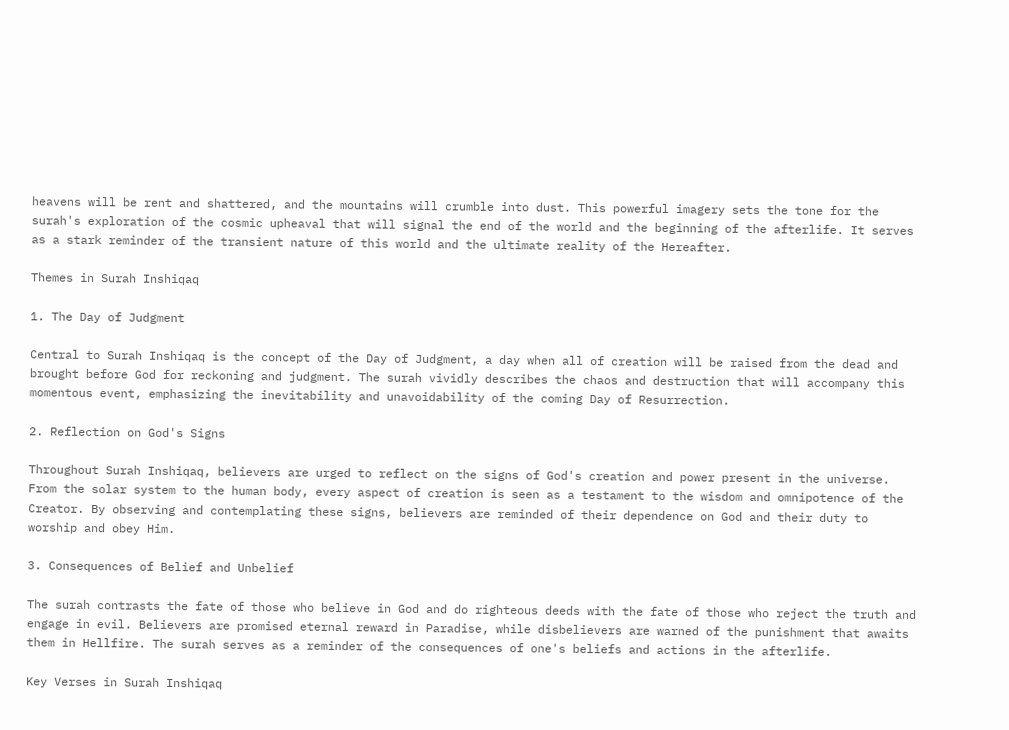heavens will be rent and shattered, and the mountains will crumble into dust. This powerful imagery sets the tone for the surah's exploration of the cosmic upheaval that will signal the end of the world and the beginning of the afterlife. It serves as a stark reminder of the transient nature of this world and the ultimate reality of the Hereafter.

Themes in Surah Inshiqaq

1. The Day of Judgment

Central to Surah Inshiqaq is the concept of the Day of Judgment, a day when all of creation will be raised from the dead and brought before God for reckoning and judgment. The surah vividly describes the chaos and destruction that will accompany this momentous event, emphasizing the inevitability and unavoidability of the coming Day of Resurrection.

2. Reflection on God's Signs

Throughout Surah Inshiqaq, believers are urged to reflect on the signs of God's creation and power present in the universe. From the solar system to the human body, every aspect of creation is seen as a testament to the wisdom and omnipotence of the Creator. By observing and contemplating these signs, believers are reminded of their dependence on God and their duty to worship and obey Him.

3. Consequences of Belief and Unbelief

The surah contrasts the fate of those who believe in God and do righteous deeds with the fate of those who reject the truth and engage in evil. Believers are promised eternal reward in Paradise, while disbelievers are warned of the punishment that awaits them in Hellfire. The surah serves as a reminder of the consequences of one's beliefs and actions in the afterlife.

Key Verses in Surah Inshiqaq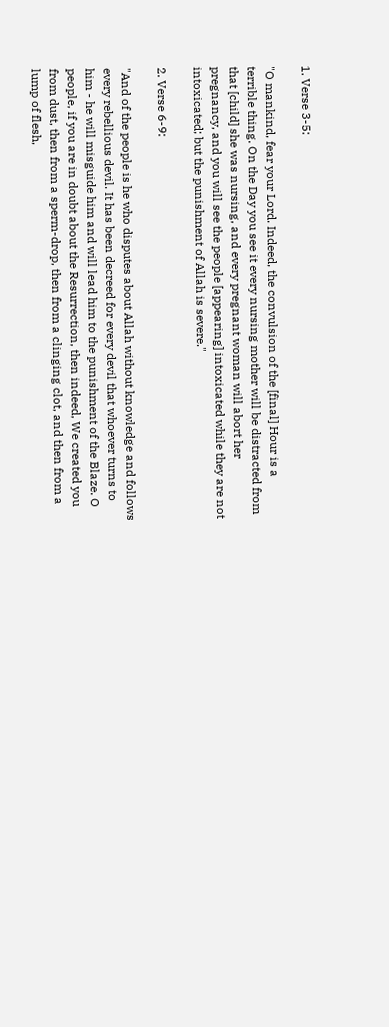1. Verse 3-5:

"O mankind, fear your Lord. Indeed, the convulsion of the [final] Hour is a terrible thing. On the Day you see it every nursing mother will be distracted from that [child] she was nursing, and every pregnant woman will abort her pregnancy, and you will see the people [appearing] intoxicated while they are not intoxicated; but the punishment of Allah is severe."

2. Verse 6-9:

"And of the people is he who disputes about Allah without knowledge and follows every rebellious devil. It has been decreed for every devil that whoever turns to him - he will misguide him and will lead him to the punishment of the Blaze. O people, if you are in doubt about the Resurrection, then indeed, We created you from dust, then from a sperm-drop, then from a clinging clot, and then from a lump of flesh,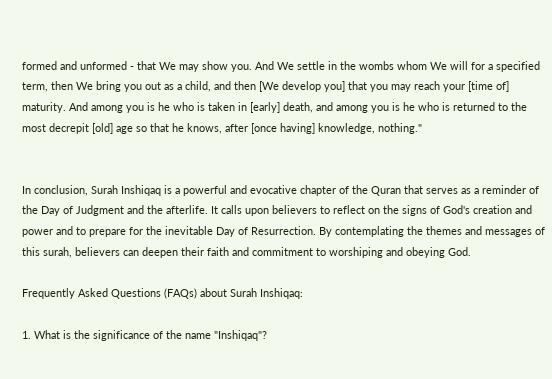formed and unformed - that We may show you. And We settle in the wombs whom We will for a specified term, then We bring you out as a child, and then [We develop you] that you may reach your [time of] maturity. And among you is he who is taken in [early] death, and among you is he who is returned to the most decrepit [old] age so that he knows, after [once having] knowledge, nothing."


In conclusion, Surah Inshiqaq is a powerful and evocative chapter of the Quran that serves as a reminder of the Day of Judgment and the afterlife. It calls upon believers to reflect on the signs of God's creation and power and to prepare for the inevitable Day of Resurrection. By contemplating the themes and messages of this surah, believers can deepen their faith and commitment to worshiping and obeying God.

Frequently Asked Questions (FAQs) about Surah Inshiqaq:

1. What is the significance of the name "Inshiqaq"?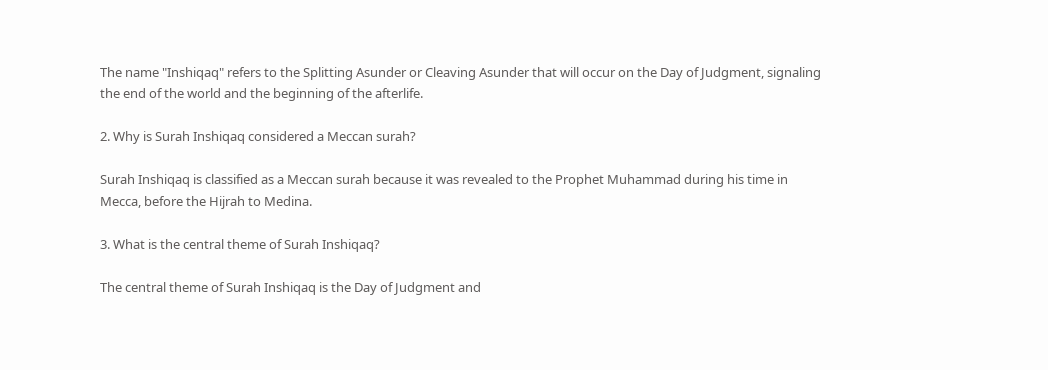The name "Inshiqaq" refers to the Splitting Asunder or Cleaving Asunder that will occur on the Day of Judgment, signaling the end of the world and the beginning of the afterlife.

2. Why is Surah Inshiqaq considered a Meccan surah?

Surah Inshiqaq is classified as a Meccan surah because it was revealed to the Prophet Muhammad during his time in Mecca, before the Hijrah to Medina.

3. What is the central theme of Surah Inshiqaq?

The central theme of Surah Inshiqaq is the Day of Judgment and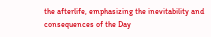the afterlife, emphasizing the inevitability and consequences of the Day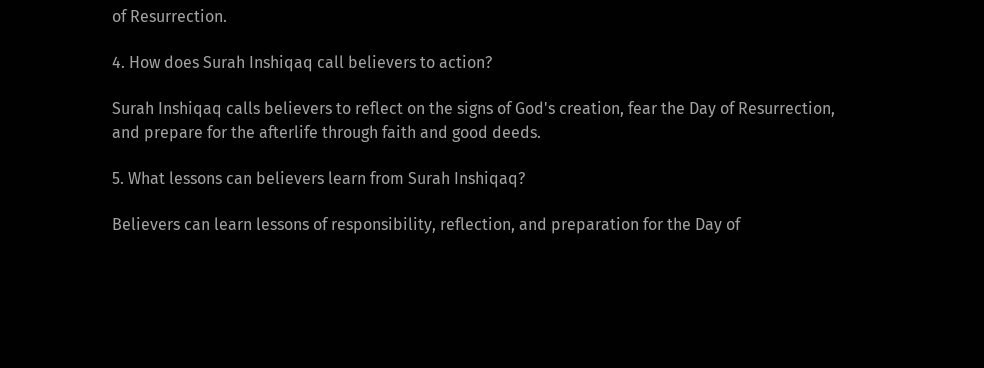of Resurrection.

4. How does Surah Inshiqaq call believers to action?

Surah Inshiqaq calls believers to reflect on the signs of God's creation, fear the Day of Resurrection, and prepare for the afterlife through faith and good deeds.

5. What lessons can believers learn from Surah Inshiqaq?

Believers can learn lessons of responsibility, reflection, and preparation for the Day of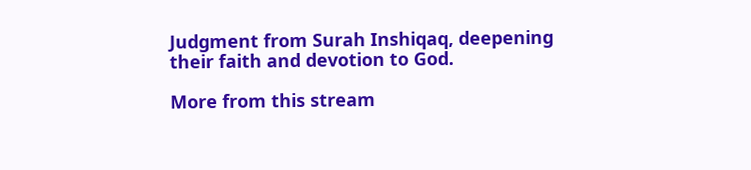Judgment from Surah Inshiqaq, deepening their faith and devotion to God.

More from this stream